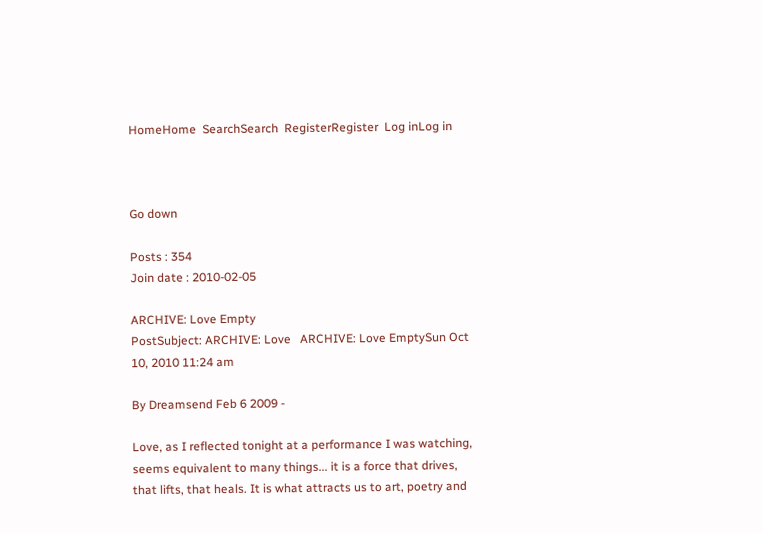HomeHome  SearchSearch  RegisterRegister  Log inLog in



Go down

Posts : 354
Join date : 2010-02-05

ARCHIVE: Love Empty
PostSubject: ARCHIVE: Love   ARCHIVE: Love EmptySun Oct 10, 2010 11:24 am

By Dreamsend Feb 6 2009 -

Love, as I reflected tonight at a performance I was watching, seems equivalent to many things... it is a force that drives, that lifts, that heals. It is what attracts us to art, poetry and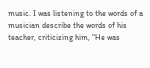music. I was listening to the words of a musician describe the words of his teacher, criticizing him, "He was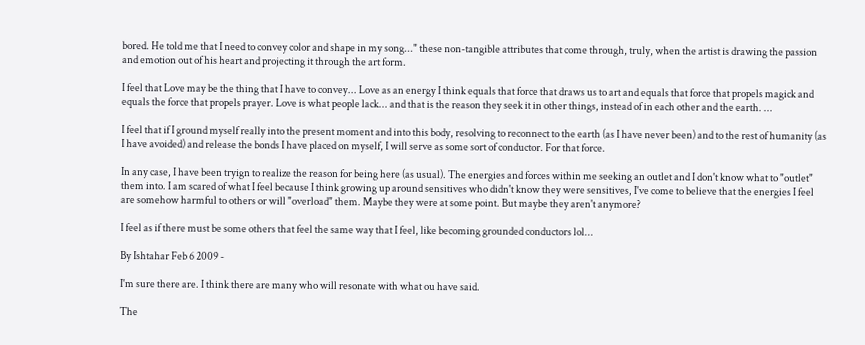bored. He told me that I need to convey color and shape in my song..." these non-tangible attributes that come through, truly, when the artist is drawing the passion and emotion out of his heart and projecting it through the art form.

I feel that Love may be the thing that I have to convey... Love as an energy I think equals that force that draws us to art and equals that force that propels magick and equals the force that propels prayer. Love is what people lack... and that is the reason they seek it in other things, instead of in each other and the earth. ...

I feel that if I ground myself really into the present moment and into this body, resolving to reconnect to the earth (as I have never been) and to the rest of humanity (as I have avoided) and release the bonds I have placed on myself, I will serve as some sort of conductor. For that force.

In any case, I have been tryign to realize the reason for being here (as usual). The energies and forces within me seeking an outlet and I don't know what to "outlet" them into. I am scared of what I feel because I think growing up around sensitives who didn't know they were sensitives, I've come to believe that the energies I feel are somehow harmful to others or will "overload" them. Maybe they were at some point. But maybe they aren't anymore?

I feel as if there must be some others that feel the same way that I feel, like becoming grounded conductors lol...

By Ishtahar Feb 6 2009 -

I'm sure there are. I think there are many who will resonate with what ou have said.

The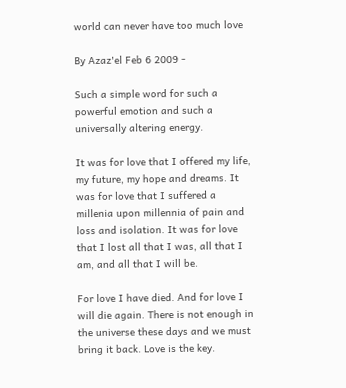world can never have too much love

By Azaz'el Feb 6 2009 -

Such a simple word for such a powerful emotion and such a universally altering energy.

It was for love that I offered my life, my future, my hope and dreams. It was for love that I suffered a millenia upon millennia of pain and loss and isolation. It was for love that I lost all that I was, all that I am, and all that I will be.

For love I have died. And for love I will die again. There is not enough in the universe these days and we must bring it back. Love is the key.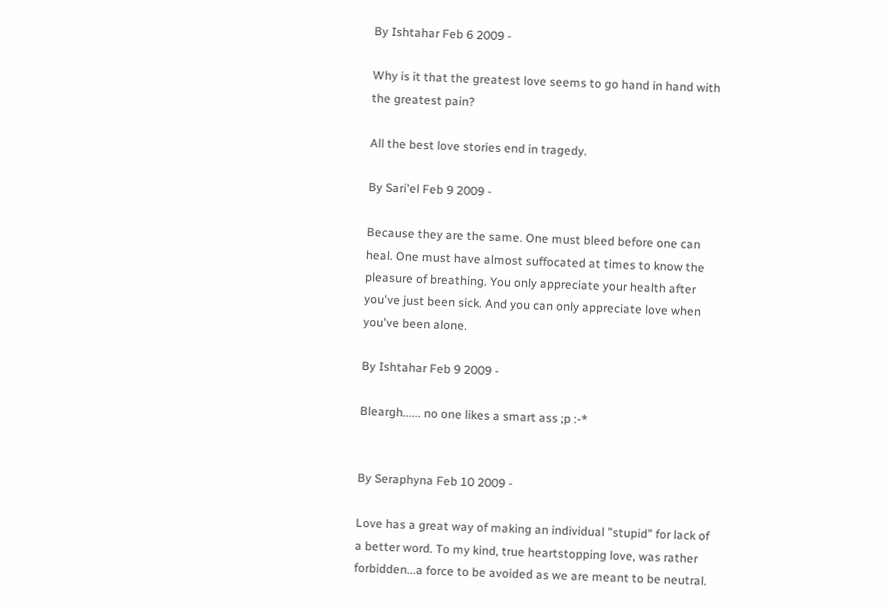By Ishtahar Feb 6 2009 -

Why is it that the greatest love seems to go hand in hand with the greatest pain?

All the best love stories end in tragedy.

By Sari'el Feb 9 2009 -

Because they are the same. One must bleed before one can heal. One must have almost suffocated at times to know the pleasure of breathing. You only appreciate your health after you've just been sick. And you can only appreciate love when you've been alone.

By Ishtahar Feb 9 2009 -

Bleargh...... no one likes a smart ass ;p :-*


By Seraphyna Feb 10 2009 -

Love has a great way of making an individual "stupid" for lack of a better word. To my kind, true heartstopping love, was rather forbidden...a force to be avoided as we are meant to be neutral.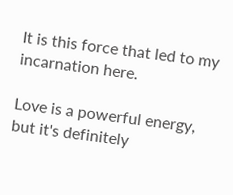It is this force that led to my incarnation here.

Love is a powerful energy, but it's definitely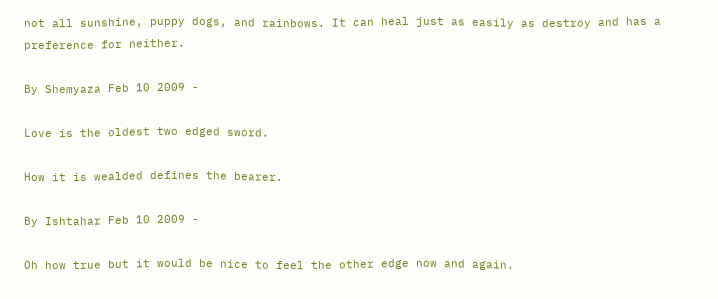not all sunshine, puppy dogs, and rainbows. It can heal just as easily as destroy and has a preference for neither.

By Shemyaza Feb 10 2009 -

Love is the oldest two edged sword.

How it is wealded defines the bearer.

By Ishtahar Feb 10 2009 -

Oh how true but it would be nice to feel the other edge now and again.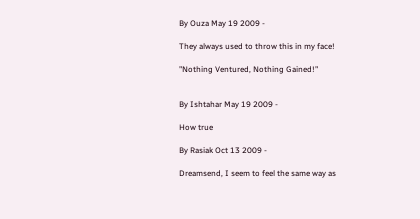By Ouza May 19 2009 -

They always used to throw this in my face!

"Nothing Ventured, Nothing Gained!"


By Ishtahar May 19 2009 -

How true

By Rasiak Oct 13 2009 -

Dreamsend, I seem to feel the same way as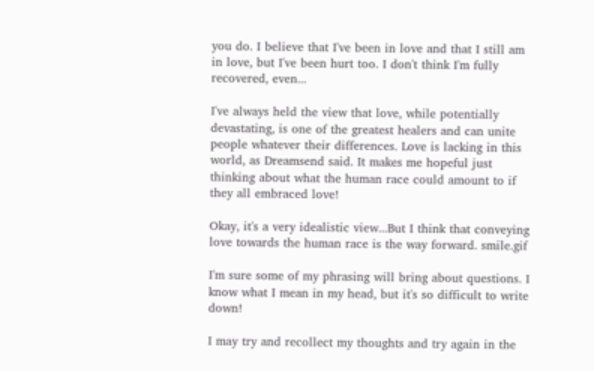you do. I believe that I've been in love and that I still am in love, but I've been hurt too. I don't think I'm fully recovered, even...

I've always held the view that love, while potentially devastating, is one of the greatest healers and can unite people whatever their differences. Love is lacking in this world, as Dreamsend said. It makes me hopeful just thinking about what the human race could amount to if they all embraced love!

Okay, it's a very idealistic view...But I think that conveying love towards the human race is the way forward. smile.gif

I'm sure some of my phrasing will bring about questions. I know what I mean in my head, but it's so difficult to write down!

I may try and recollect my thoughts and try again in the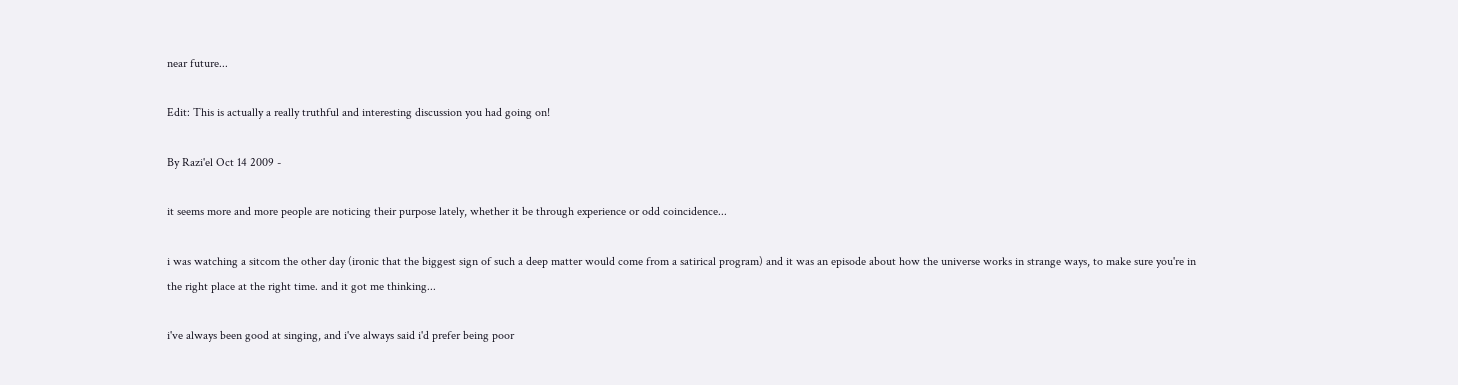near future...

Edit: This is actually a really truthful and interesting discussion you had going on!

By Razi'el Oct 14 2009 -

it seems more and more people are noticing their purpose lately, whether it be through experience or odd coincidence...

i was watching a sitcom the other day (ironic that the biggest sign of such a deep matter would come from a satirical program) and it was an episode about how the universe works in strange ways, to make sure you're in the right place at the right time. and it got me thinking...

i've always been good at singing, and i've always said i'd prefer being poor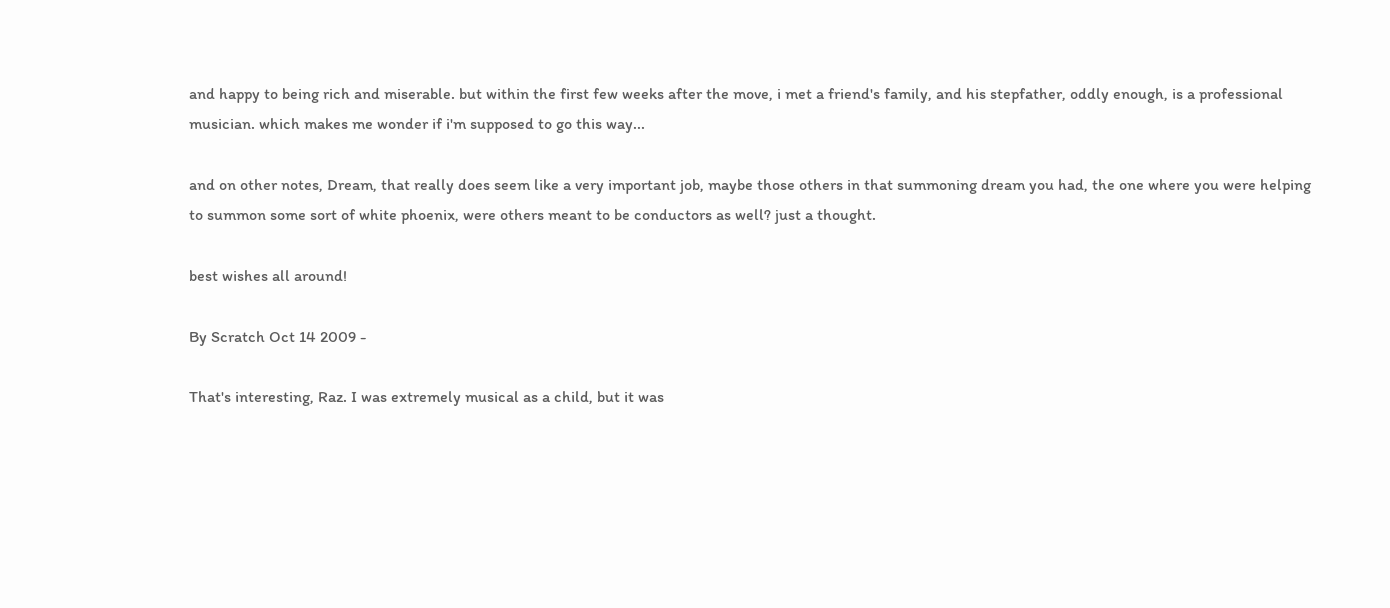and happy to being rich and miserable. but within the first few weeks after the move, i met a friend's family, and his stepfather, oddly enough, is a professional musician. which makes me wonder if i'm supposed to go this way...

and on other notes, Dream, that really does seem like a very important job, maybe those others in that summoning dream you had, the one where you were helping to summon some sort of white phoenix, were others meant to be conductors as well? just a thought.

best wishes all around!

By Scratch Oct 14 2009 -

That's interesting, Raz. I was extremely musical as a child, but it was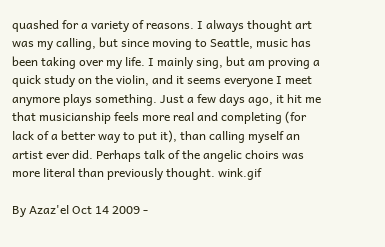quashed for a variety of reasons. I always thought art was my calling, but since moving to Seattle, music has been taking over my life. I mainly sing, but am proving a quick study on the violin, and it seems everyone I meet anymore plays something. Just a few days ago, it hit me that musicianship feels more real and completing (for lack of a better way to put it), than calling myself an artist ever did. Perhaps talk of the angelic choirs was more literal than previously thought. wink.gif

By Azaz'el Oct 14 2009 -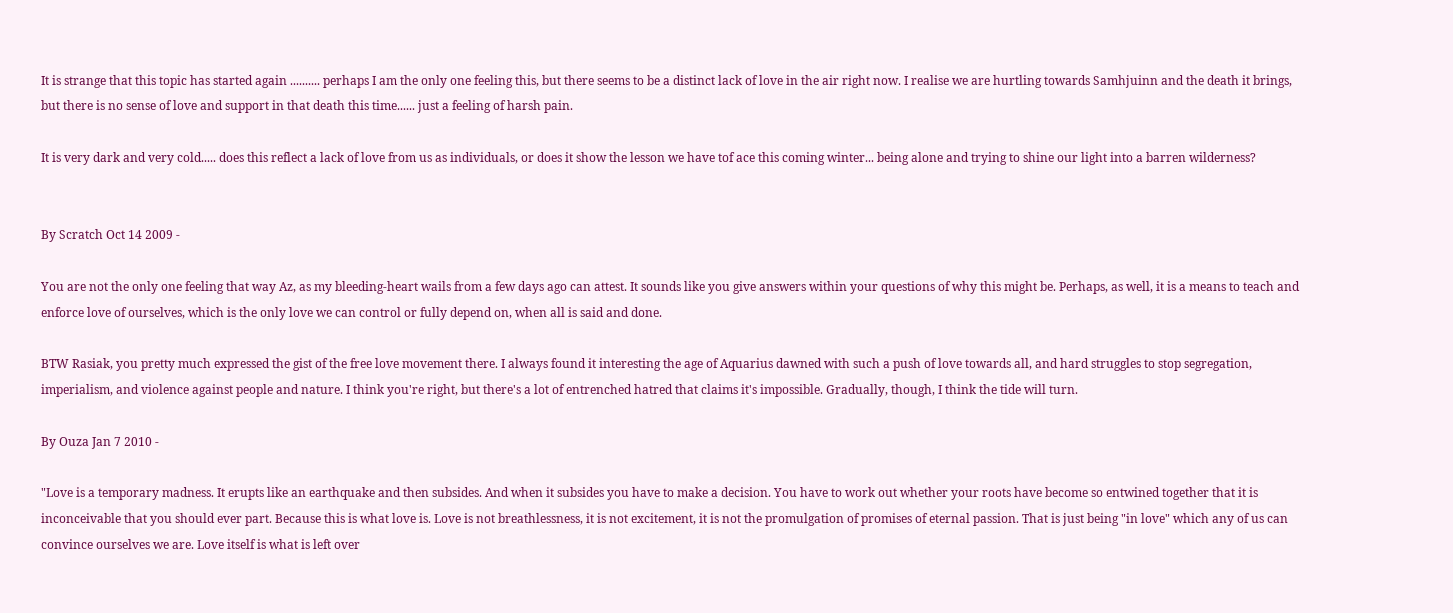It is strange that this topic has started again .......... perhaps I am the only one feeling this, but there seems to be a distinct lack of love in the air right now. I realise we are hurtling towards Samhjuinn and the death it brings, but there is no sense of love and support in that death this time...... just a feeling of harsh pain.

It is very dark and very cold..... does this reflect a lack of love from us as individuals, or does it show the lesson we have tof ace this coming winter... being alone and trying to shine our light into a barren wilderness?


By Scratch Oct 14 2009 -

You are not the only one feeling that way Az, as my bleeding-heart wails from a few days ago can attest. It sounds like you give answers within your questions of why this might be. Perhaps, as well, it is a means to teach and enforce love of ourselves, which is the only love we can control or fully depend on, when all is said and done.

BTW Rasiak, you pretty much expressed the gist of the free love movement there. I always found it interesting the age of Aquarius dawned with such a push of love towards all, and hard struggles to stop segregation, imperialism, and violence against people and nature. I think you're right, but there's a lot of entrenched hatred that claims it's impossible. Gradually, though, I think the tide will turn.

By Ouza Jan 7 2010 -

"Love is a temporary madness. It erupts like an earthquake and then subsides. And when it subsides you have to make a decision. You have to work out whether your roots have become so entwined together that it is inconceivable that you should ever part. Because this is what love is. Love is not breathlessness, it is not excitement, it is not the promulgation of promises of eternal passion. That is just being "in love" which any of us can convince ourselves we are. Love itself is what is left over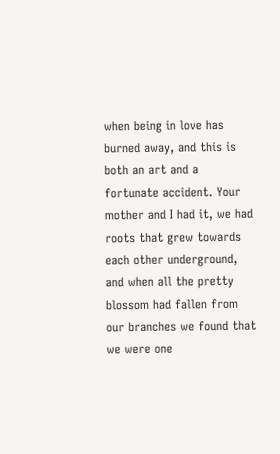when being in love has burned away, and this is both an art and a fortunate accident. Your mother and I had it, we had roots that grew towards each other underground, and when all the pretty blossom had fallen from our branches we found that we were one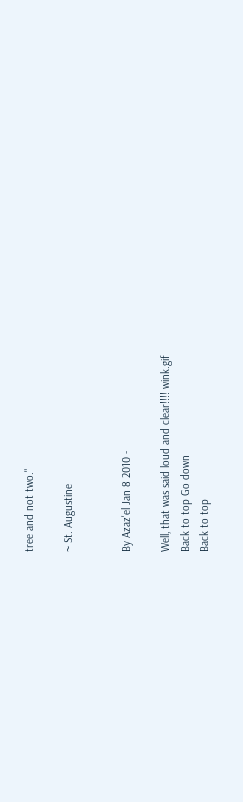tree and not two."

~ St. Augustine


By Azaz'el Jan 8 2010 -

Well, that was said loud and clear!!!! wink.gif
Back to top Go down
Back to top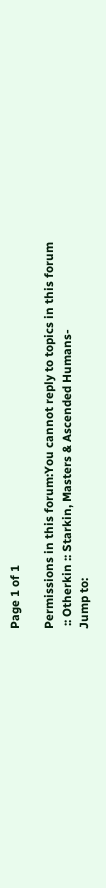Page 1 of 1

Permissions in this forum:You cannot reply to topics in this forum
 :: Otherkin :: Starkin, Masters & Ascended Humans-
Jump to: